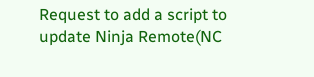Request to add a script to update Ninja Remote(NC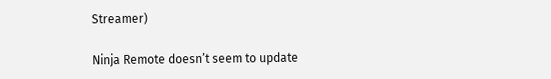Streamer)

Ninja Remote doesn’t seem to update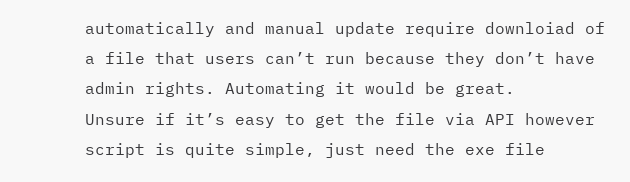automatically and manual update require downloiad of a file that users can’t run because they don’t have admin rights. Automating it would be great.
Unsure if it’s easy to get the file via API however script is quite simple, just need the exe file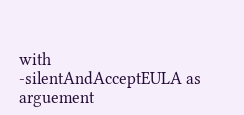with -silentAndAcceptEULA as arguement